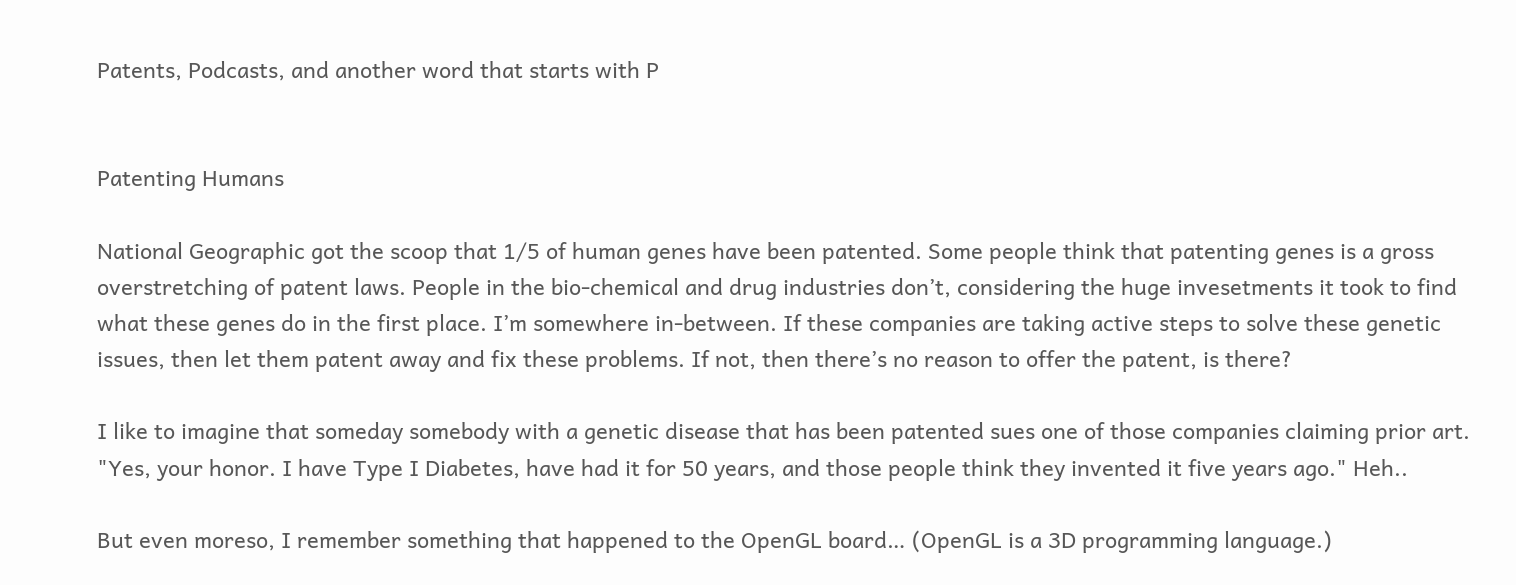Patents, Podcasts, and another word that starts with P


Patenting Humans

National Geographic got the scoop that 1/5 of human genes have been patented. Some people think that patenting genes is a gross overstretching of patent laws. People in the bio-chemical and drug industries don’t, considering the huge invesetments it took to find what these genes do in the first place. I’m somewhere in-between. If these companies are taking active steps to solve these genetic issues, then let them patent away and fix these problems. If not, then there’s no reason to offer the patent, is there?

I like to imagine that someday somebody with a genetic disease that has been patented sues one of those companies claiming prior art. "Yes, your honor. I have Type I Diabetes, have had it for 50 years, and those people think they invented it five years ago." Heh..

But even moreso, I remember something that happened to the OpenGL board… (OpenGL is a 3D programming language.)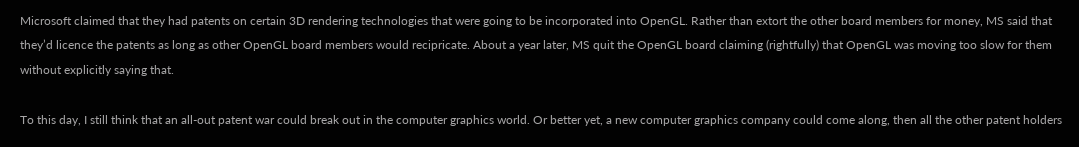Microsoft claimed that they had patents on certain 3D rendering technologies that were going to be incorporated into OpenGL. Rather than extort the other board members for money, MS said that they’d licence the patents as long as other OpenGL board members would recipricate. About a year later, MS quit the OpenGL board claiming (rightfully) that OpenGL was moving too slow for them without explicitly saying that.

To this day, I still think that an all-out patent war could break out in the computer graphics world. Or better yet, a new computer graphics company could come along, then all the other patent holders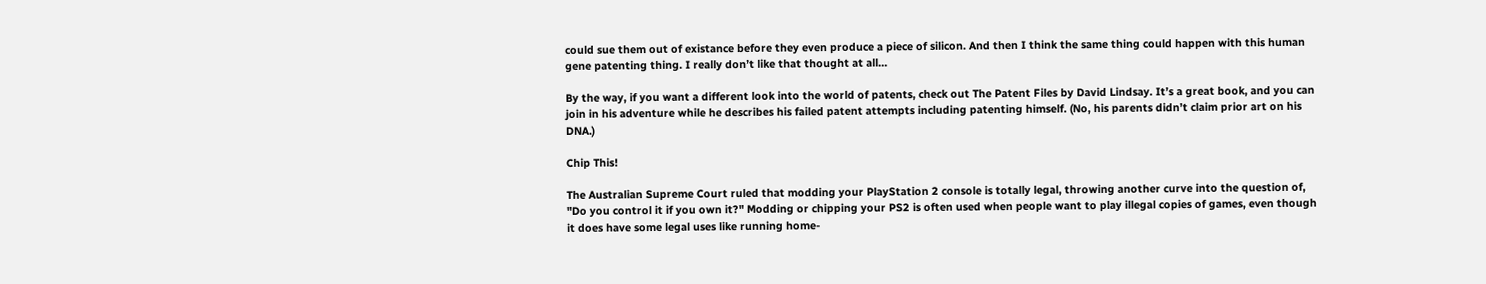could sue them out of existance before they even produce a piece of silicon. And then I think the same thing could happen with this human gene patenting thing. I really don’t like that thought at all…

By the way, if you want a different look into the world of patents, check out The Patent Files by David Lindsay. It’s a great book, and you can join in his adventure while he describes his failed patent attempts including patenting himself. (No, his parents didn’t claim prior art on his DNA.)

Chip This!

The Australian Supreme Court ruled that modding your PlayStation 2 console is totally legal, throwing another curve into the question of, "Do you control it if you own it?" Modding or chipping your PS2 is often used when people want to play illegal copies of games, even though it does have some legal uses like running home-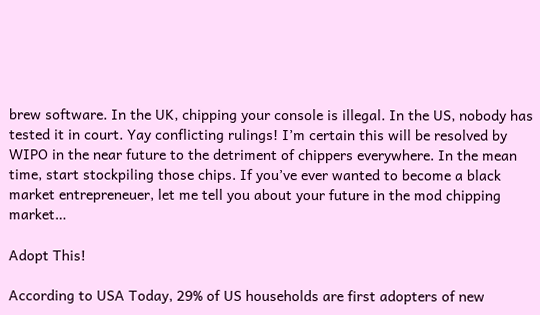brew software. In the UK, chipping your console is illegal. In the US, nobody has tested it in court. Yay conflicting rulings! I’m certain this will be resolved by WIPO in the near future to the detriment of chippers everywhere. In the mean time, start stockpiling those chips. If you’ve ever wanted to become a black market entrepreneuer, let me tell you about your future in the mod chipping market…

Adopt This!

According to USA Today, 29% of US households are first adopters of new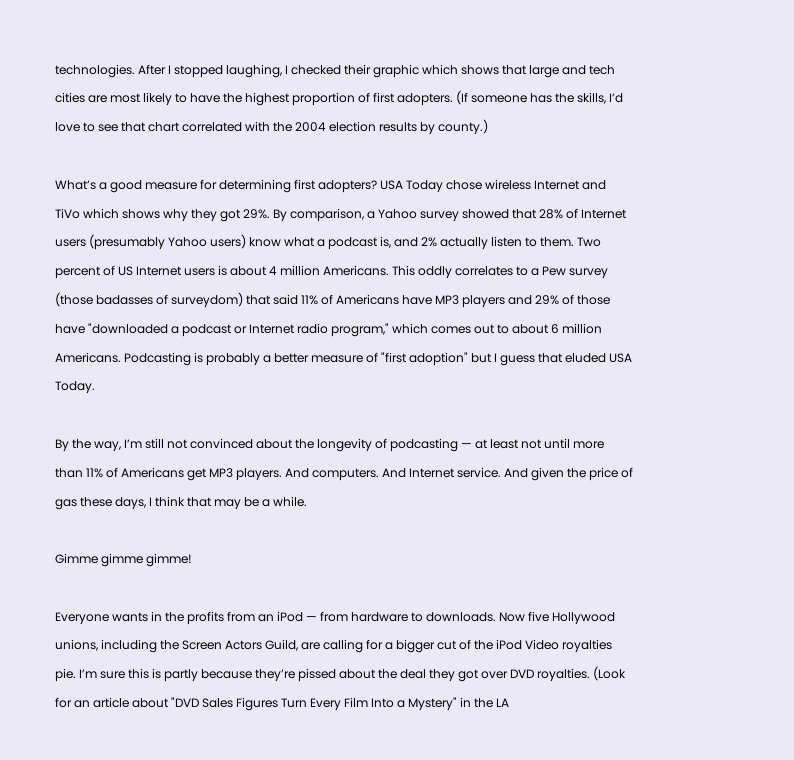technologies. After I stopped laughing, I checked their graphic which shows that large and tech cities are most likely to have the highest proportion of first adopters. (If someone has the skills, I’d love to see that chart correlated with the 2004 election results by county.)

What’s a good measure for determining first adopters? USA Today chose wireless Internet and TiVo which shows why they got 29%. By comparison, a Yahoo survey showed that 28% of Internet users (presumably Yahoo users) know what a podcast is, and 2% actually listen to them. Two percent of US Internet users is about 4 million Americans. This oddly correlates to a Pew survey (those badasses of surveydom) that said 11% of Americans have MP3 players and 29% of those have "downloaded a podcast or Internet radio program," which comes out to about 6 million Americans. Podcasting is probably a better measure of "first adoption" but I guess that eluded USA Today.

By the way, I’m still not convinced about the longevity of podcasting — at least not until more than 11% of Americans get MP3 players. And computers. And Internet service. And given the price of gas these days, I think that may be a while.

Gimme gimme gimme!

Everyone wants in the profits from an iPod — from hardware to downloads. Now five Hollywood unions, including the Screen Actors Guild, are calling for a bigger cut of the iPod Video royalties pie. I’m sure this is partly because they’re pissed about the deal they got over DVD royalties. (Look for an article about "DVD Sales Figures Turn Every Film Into a Mystery" in the LA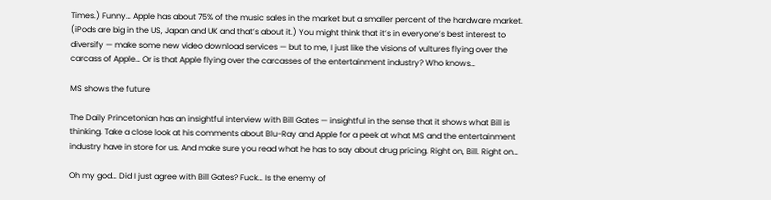Times.) Funny… Apple has about 75% of the music sales in the market but a smaller percent of the hardware market. (iPods are big in the US, Japan and UK and that’s about it.) You might think that it’s in everyone’s best interest to diversify — make some new video download services — but to me, I just like the visions of vultures flying over the carcass of Apple… Or is that Apple flying over the carcasses of the entertainment industry? Who knows…

MS shows the future

The Daily Princetonian has an insightful interview with Bill Gates — insightful in the sense that it shows what Bill is thinking. Take a close look at his comments about Blu-Ray and Apple for a peek at what MS and the entertainment industry have in store for us. And make sure you read what he has to say about drug pricing. Right on, Bill. Right on…

Oh my god… Did I just agree with Bill Gates? Fuck… Is the enemy of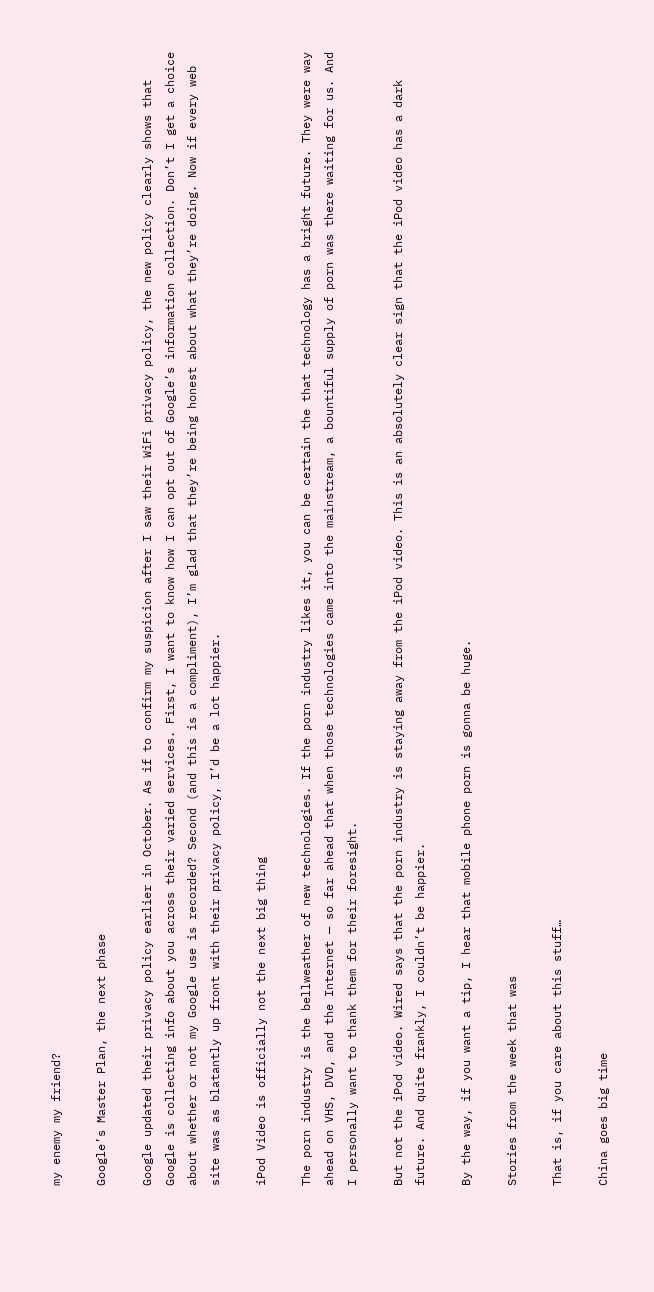my enemy my friend?

Google’s Master Plan, the next phase

Google updated their privacy policy earlier in October. As if to confirm my suspicion after I saw their WiFi privacy policy, the new policy clearly shows that Google is collecting info about you across their varied services. First, I want to know how I can opt out of Google’s information collection. Don’t I get a choice about whether or not my Google use is recorded? Second (and this is a compliment), I’m glad that they’re being honest about what they’re doing. Now if every web site was as blatantly up front with their privacy policy, I’d be a lot happier.

iPod Video is officially not the next big thing

The porn industry is the bellweather of new technologies. If the porn industry likes it, you can be certain the that technology has a bright future. They were way ahead on VHS, DVD, and the Internet — so far ahead that when those technologies came into the mainstream, a bountiful supply of porn was there waiting for us. And I personally want to thank them for their foresight.

But not the iPod video. Wired says that the porn industry is staying away from the iPod video. This is an absolutely clear sign that the iPod video has a dark future. And quite frankly, I couldn’t be happier.

By the way, if you want a tip, I hear that mobile phone porn is gonna be huge.

Stories from the week that was

That is, if you care about this stuff…

China goes big time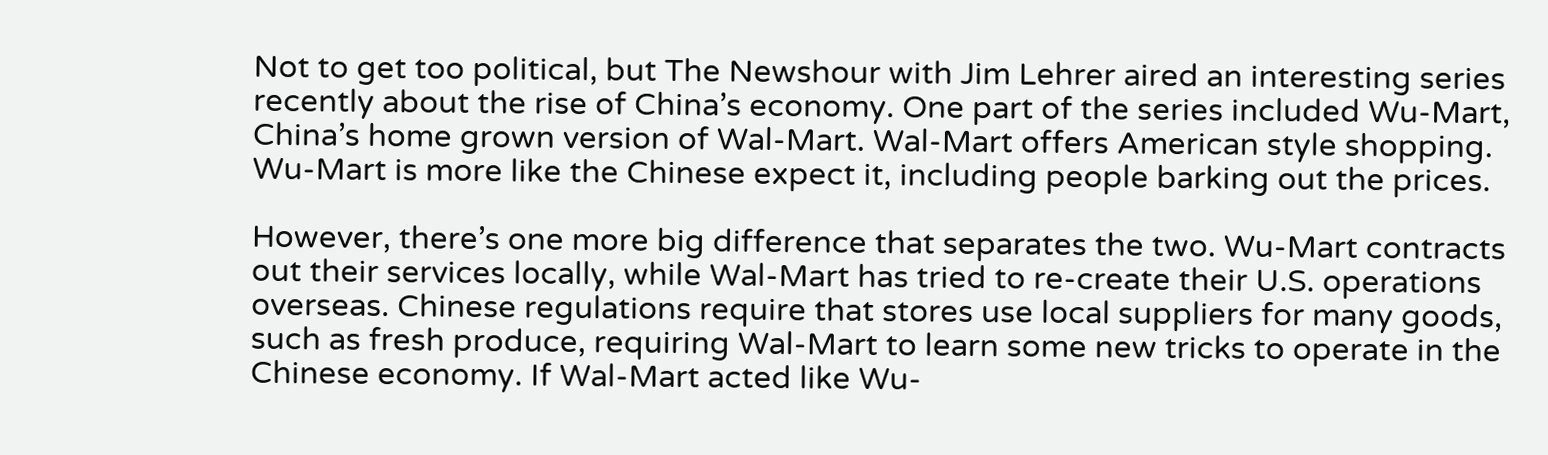Not to get too political, but The Newshour with Jim Lehrer aired an interesting series recently about the rise of China’s economy. One part of the series included Wu-Mart, China’s home grown version of Wal-Mart. Wal-Mart offers American style shopping. Wu-Mart is more like the Chinese expect it, including people barking out the prices.

However, there’s one more big difference that separates the two. Wu-Mart contracts out their services locally, while Wal-Mart has tried to re-create their U.S. operations overseas. Chinese regulations require that stores use local suppliers for many goods, such as fresh produce, requiring Wal-Mart to learn some new tricks to operate in the Chinese economy. If Wal-Mart acted like Wu-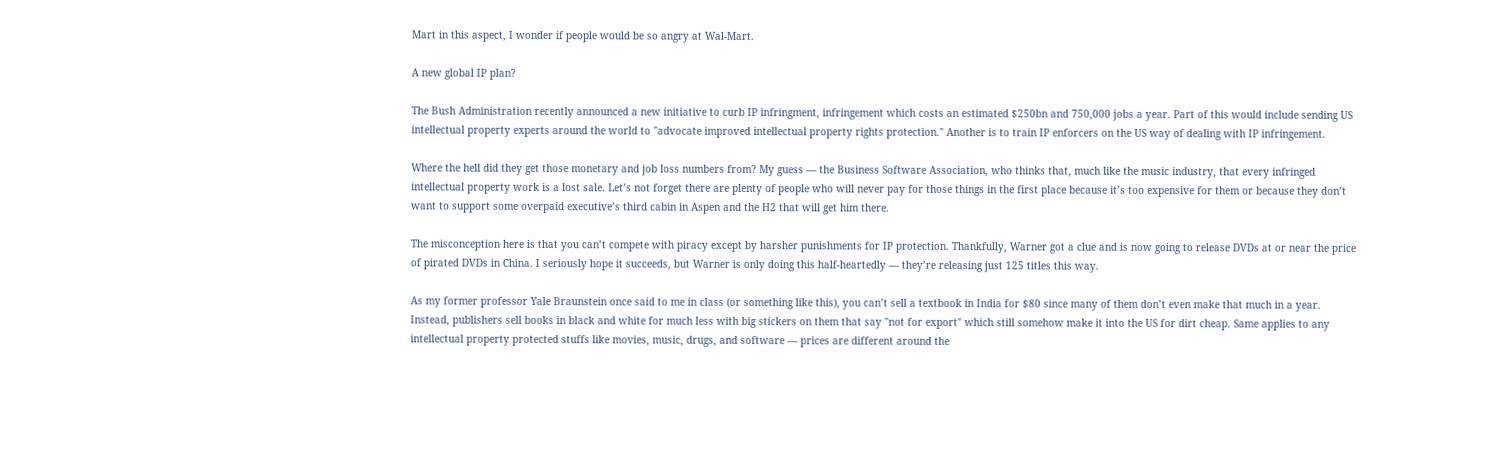Mart in this aspect, I wonder if people would be so angry at Wal-Mart.

A new global IP plan?

The Bush Administration recently announced a new initiative to curb IP infringment, infringement which costs an estimated $250bn and 750,000 jobs a year. Part of this would include sending US intellectual property experts around the world to "advocate improved intellectual property rights protection." Another is to train IP enforcers on the US way of dealing with IP infringement.

Where the hell did they get those monetary and job loss numbers from? My guess — the Business Software Association, who thinks that, much like the music industry, that every infringed intellectual property work is a lost sale. Let’s not forget there are plenty of people who will never pay for those things in the first place because it’s too expensive for them or because they don’t want to support some overpaid executive’s third cabin in Aspen and the H2 that will get him there.

The misconception here is that you can’t compete with piracy except by harsher punishments for IP protection. Thankfully, Warner got a clue and is now going to release DVDs at or near the price of pirated DVDs in China. I seriously hope it succeeds, but Warner is only doing this half-heartedly — they’re releasing just 125 titles this way.

As my former professor Yale Braunstein once said to me in class (or something like this), you can’t sell a textbook in India for $80 since many of them don’t even make that much in a year. Instead, publishers sell books in black and white for much less with big stickers on them that say "not for export" which still somehow make it into the US for dirt cheap. Same applies to any intellectual property protected stuffs like movies, music, drugs, and software — prices are different around the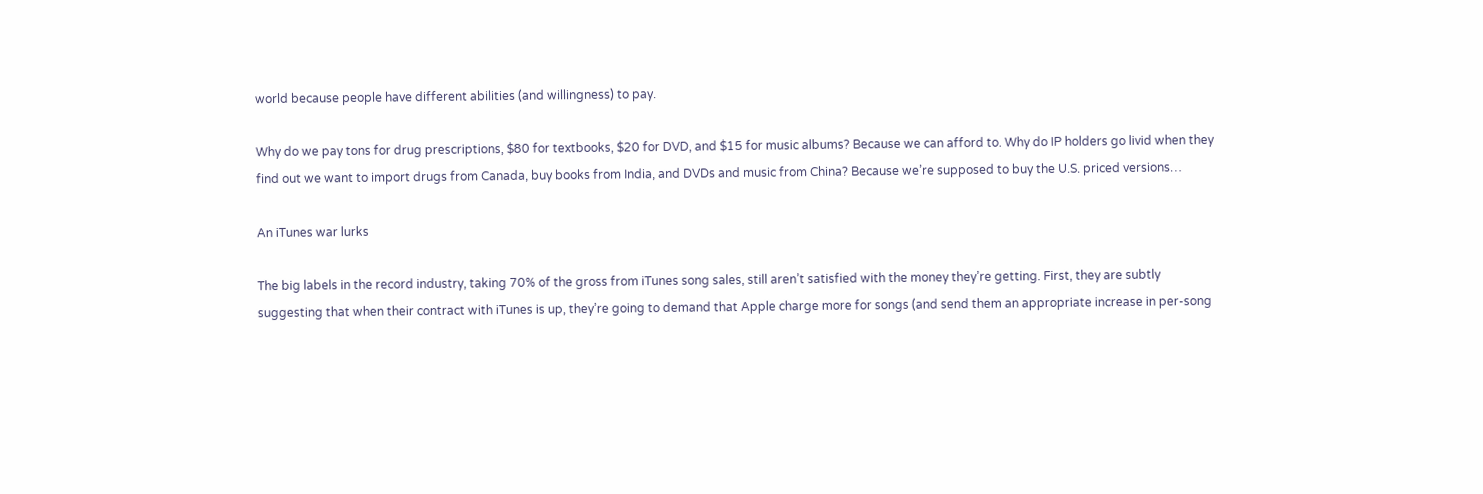world because people have different abilities (and willingness) to pay.

Why do we pay tons for drug prescriptions, $80 for textbooks, $20 for DVD, and $15 for music albums? Because we can afford to. Why do IP holders go livid when they find out we want to import drugs from Canada, buy books from India, and DVDs and music from China? Because we’re supposed to buy the U.S. priced versions…

An iTunes war lurks

The big labels in the record industry, taking 70% of the gross from iTunes song sales, still aren’t satisfied with the money they’re getting. First, they are subtly suggesting that when their contract with iTunes is up, they’re going to demand that Apple charge more for songs (and send them an appropriate increase in per-song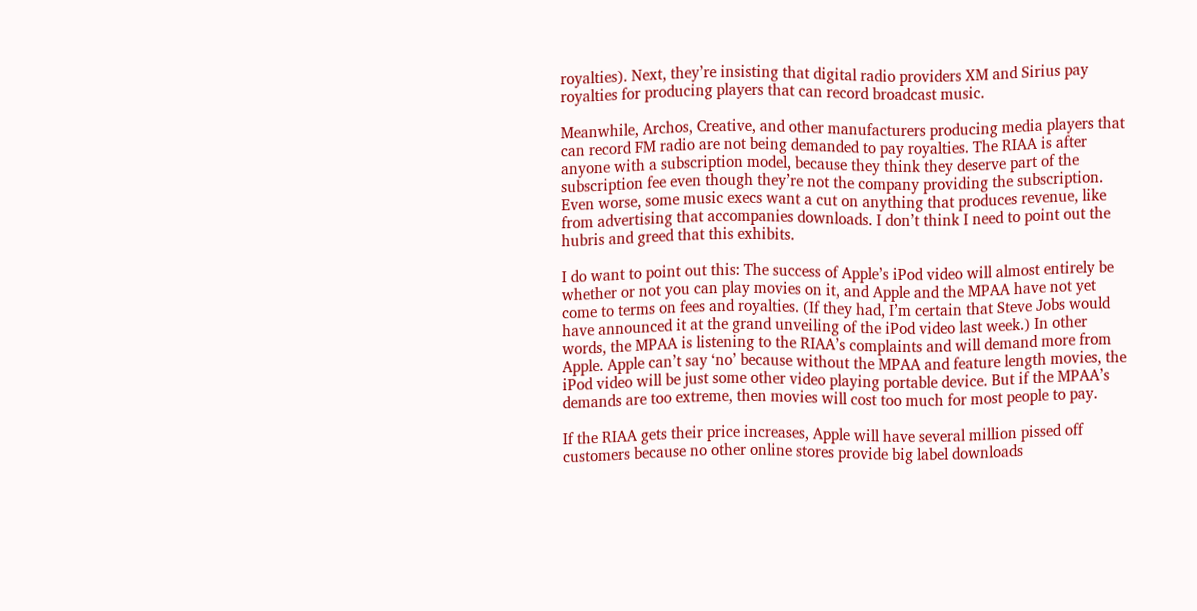royalties). Next, they’re insisting that digital radio providers XM and Sirius pay royalties for producing players that can record broadcast music.

Meanwhile, Archos, Creative, and other manufacturers producing media players that can record FM radio are not being demanded to pay royalties. The RIAA is after anyone with a subscription model, because they think they deserve part of the subscription fee even though they’re not the company providing the subscription. Even worse, some music execs want a cut on anything that produces revenue, like from advertising that accompanies downloads. I don’t think I need to point out the hubris and greed that this exhibits.

I do want to point out this: The success of Apple’s iPod video will almost entirely be whether or not you can play movies on it, and Apple and the MPAA have not yet come to terms on fees and royalties. (If they had, I’m certain that Steve Jobs would have announced it at the grand unveiling of the iPod video last week.) In other words, the MPAA is listening to the RIAA’s complaints and will demand more from Apple. Apple can’t say ‘no’ because without the MPAA and feature length movies, the iPod video will be just some other video playing portable device. But if the MPAA’s demands are too extreme, then movies will cost too much for most people to pay.

If the RIAA gets their price increases, Apple will have several million pissed off customers because no other online stores provide big label downloads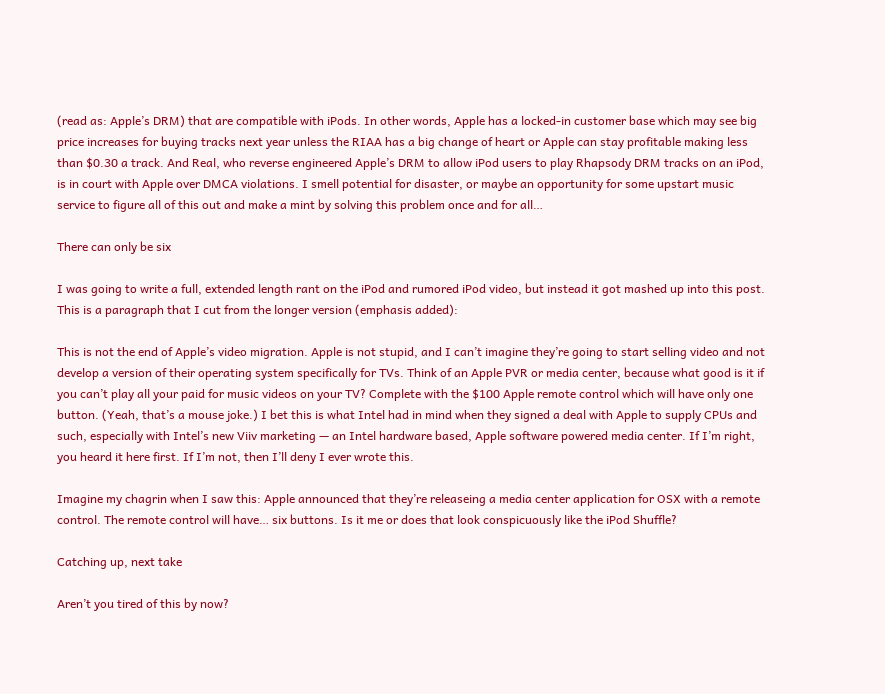(read as: Apple’s DRM) that are compatible with iPods. In other words, Apple has a locked-in customer base which may see big price increases for buying tracks next year unless the RIAA has a big change of heart or Apple can stay profitable making less than $0.30 a track. And Real, who reverse engineered Apple’s DRM to allow iPod users to play Rhapsody DRM tracks on an iPod, is in court with Apple over DMCA violations. I smell potential for disaster, or maybe an opportunity for some upstart music service to figure all of this out and make a mint by solving this problem once and for all…

There can only be six

I was going to write a full, extended length rant on the iPod and rumored iPod video, but instead it got mashed up into this post. This is a paragraph that I cut from the longer version (emphasis added):

This is not the end of Apple’s video migration. Apple is not stupid, and I can’t imagine they’re going to start selling video and not develop a version of their operating system specifically for TVs. Think of an Apple PVR or media center, because what good is it if you can’t play all your paid for music videos on your TV? Complete with the $100 Apple remote control which will have only one button. (Yeah, that’s a mouse joke.) I bet this is what Intel had in mind when they signed a deal with Apple to supply CPUs and such, especially with Intel’s new Viiv marketing — an Intel hardware based, Apple software powered media center. If I’m right, you heard it here first. If I’m not, then I’ll deny I ever wrote this.

Imagine my chagrin when I saw this: Apple announced that they’re releaseing a media center application for OSX with a remote control. The remote control will have… six buttons. Is it me or does that look conspicuously like the iPod Shuffle?

Catching up, next take

Aren’t you tired of this by now?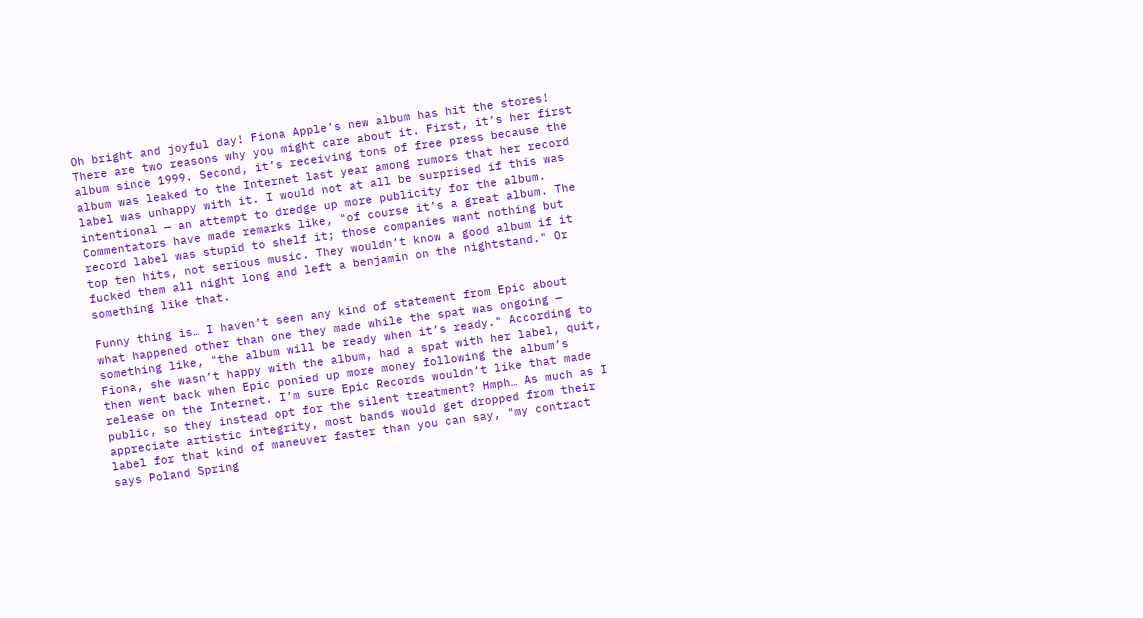Oh bright and joyful day! Fiona Apple’s new album has hit the stores! There are two reasons why you might care about it. First, it’s her first album since 1999. Second, it’s receiving tons of free press because the album was leaked to the Internet last year among rumors that her record label was unhappy with it. I would not at all be surprised if this was intentional — an attempt to dredge up more publicity for the album. Commentators have made remarks like, "of course it’s a great album. The record label was stupid to shelf it; those companies want nothing but top ten hits, not serious music. They wouldn’t know a good album if it fucked them all night long and left a benjamin on the nightstand." Or something like that.

Funny thing is… I haven’t seen any kind of statement from Epic about what happened other than one they made while the spat was ongoing — something like, "the album will be ready when it’s ready." According to Fiona, she wasn’t happy with the album, had a spat with her label, quit, then went back when Epic ponied up more money following the album’s release on the Internet. I’m sure Epic Records wouldn’t like that made public, so they instead opt for the silent treatment? Hmph… As much as I appreciate artistic integrity, most bands would get dropped from their label for that kind of maneuver faster than you can say, "my contract says Poland Spring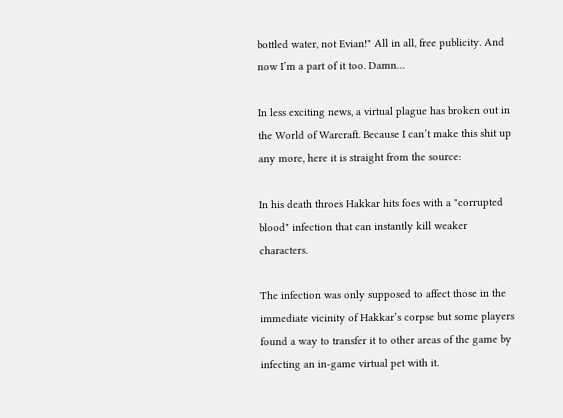bottled water, not Evian!" All in all, free publicity. And now I’m a part of it too. Damn…

In less exciting news, a virtual plague has broken out in the World of Warcraft. Because I can’t make this shit up any more, here it is straight from the source:

In his death throes Hakkar hits foes with a "corrupted blood" infection that can instantly kill weaker characters.

The infection was only supposed to affect those in the immediate vicinity of Hakkar’s corpse but some players found a way to transfer it to other areas of the game by infecting an in-game virtual pet with it.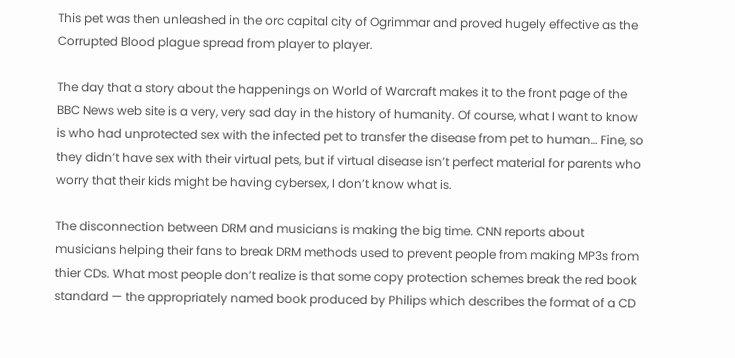This pet was then unleashed in the orc capital city of Ogrimmar and proved hugely effective as the Corrupted Blood plague spread from player to player.

The day that a story about the happenings on World of Warcraft makes it to the front page of the BBC News web site is a very, very sad day in the history of humanity. Of course, what I want to know is who had unprotected sex with the infected pet to transfer the disease from pet to human… Fine, so they didn’t have sex with their virtual pets, but if virtual disease isn’t perfect material for parents who worry that their kids might be having cybersex, I don’t know what is.

The disconnection between DRM and musicians is making the big time. CNN reports about musicians helping their fans to break DRM methods used to prevent people from making MP3s from thier CDs. What most people don’t realize is that some copy protection schemes break the red book standard — the appropriately named book produced by Philips which describes the format of a CD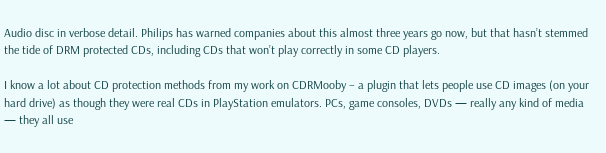Audio disc in verbose detail. Philips has warned companies about this almost three years go now, but that hasn’t stemmed the tide of DRM protected CDs, including CDs that won’t play correctly in some CD players.

I know a lot about CD protection methods from my work on CDRMooby – a plugin that lets people use CD images (on your hard drive) as though they were real CDs in PlayStation emulators. PCs, game consoles, DVDs — really any kind of media — they all use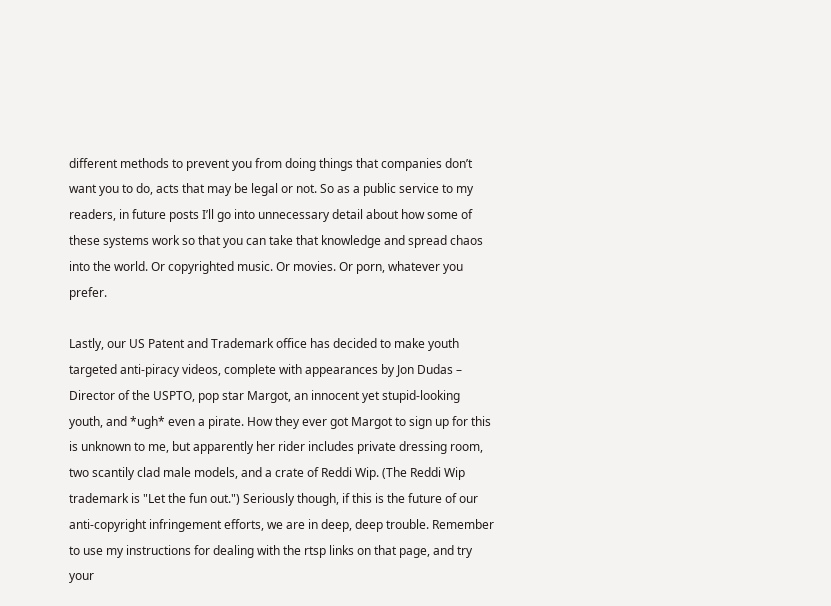different methods to prevent you from doing things that companies don’t want you to do, acts that may be legal or not. So as a public service to my readers, in future posts I’ll go into unnecessary detail about how some of these systems work so that you can take that knowledge and spread chaos into the world. Or copyrighted music. Or movies. Or porn, whatever you prefer.

Lastly, our US Patent and Trademark office has decided to make youth targeted anti-piracy videos, complete with appearances by Jon Dudas – Director of the USPTO, pop star Margot, an innocent yet stupid-looking youth, and *ugh* even a pirate. How they ever got Margot to sign up for this is unknown to me, but apparently her rider includes private dressing room, two scantily clad male models, and a crate of Reddi Wip. (The Reddi Wip trademark is "Let the fun out.") Seriously though, if this is the future of our anti-copyright infringement efforts, we are in deep, deep trouble. Remember to use my instructions for dealing with the rtsp links on that page, and try your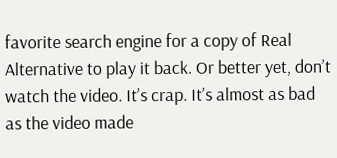favorite search engine for a copy of Real Alternative to play it back. Or better yet, don’t watch the video. It’s crap. It’s almost as bad as the video made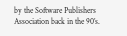by the Software Publishers Association back in the 90’s.